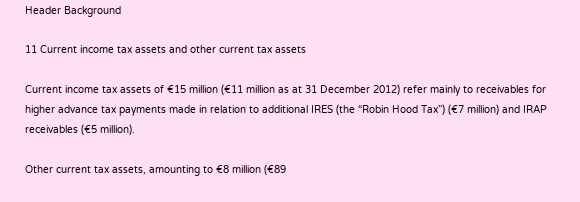Header Background

11 Current income tax assets and other current tax assets

Current income tax assets of €15 million (€11 million as at 31 December 2012) refer mainly to receivables for higher advance tax payments made in relation to additional IRES (the “Robin Hood Tax”) (€7 million) and IRAP receivables (€5 million).

Other current tax assets, amounting to €8 million (€89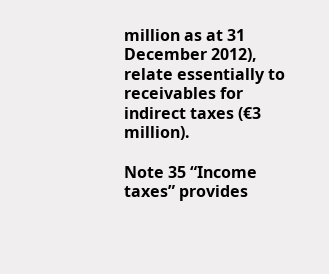million as at 31 December 2012), relate essentially to receivables for indirect taxes (€3 million).

Note 35 “Income taxes” provides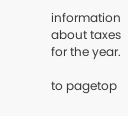information about taxes for the year.

to pagetop